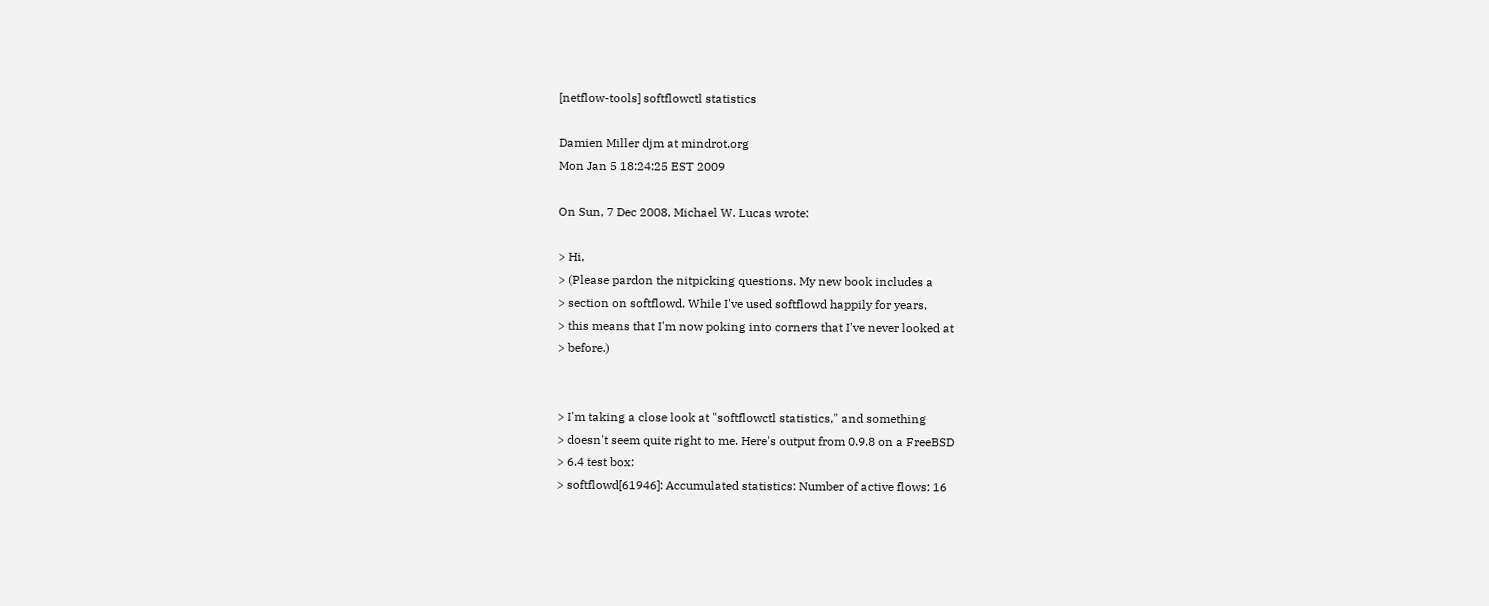[netflow-tools] softflowctl statistics

Damien Miller djm at mindrot.org
Mon Jan 5 18:24:25 EST 2009

On Sun, 7 Dec 2008, Michael W. Lucas wrote:

> Hi,
> (Please pardon the nitpicking questions. My new book includes a
> section on softflowd. While I've used softflowd happily for years,
> this means that I'm now poking into corners that I've never looked at
> before.)


> I'm taking a close look at "softflowctl statistics," and something
> doesn't seem quite right to me. Here's output from 0.9.8 on a FreeBSD
> 6.4 test box:
> softflowd[61946]: Accumulated statistics: Number of active flows: 16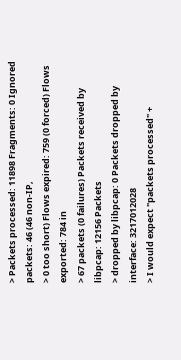> Packets processed: 11898 Fragments: 0 Ignored packets: 46 (46 non-IP,
> 0 too short) Flows expired: 759 (0 forced) Flows exported: 784 in
> 67 packets (0 failures) Packets received by libpcap: 12156 Packets
> dropped by libpcap: 0 Packets dropped by interface: 3217012028
> I would expect "packets processed" +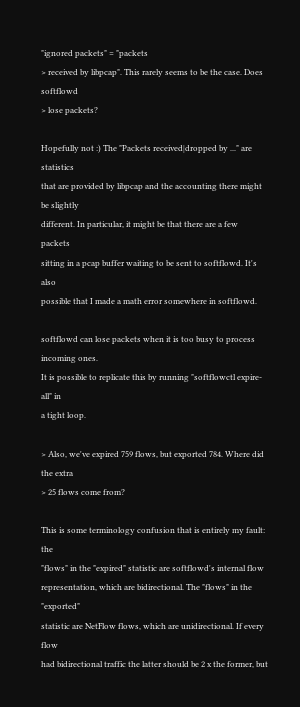"ignored packets" = "packets
> received by libpcap". This rarely seems to be the case. Does softflowd
> lose packets?

Hopefully not :) The "Packets received|dropped by ..." are statistics
that are provided by libpcap and the accounting there might be slightly
different. In particular, it might be that there are a few packets
sitting in a pcap buffer waiting to be sent to softflowd. It's also
possible that I made a math error somewhere in softflowd.

softflowd can lose packets when it is too busy to process incoming ones.
It is possible to replicate this by running "softflowctl expire-all" in
a tight loop.

> Also, we've expired 759 flows, but exported 784. Where did the extra
> 25 flows come from?

This is some terminology confusion that is entirely my fault: the
"flows" in the "expired" statistic are softflowd's internal flow
representation, which are bidirectional. The "flows" in the "exported"
statistic are NetFlow flows, which are unidirectional. If every flow
had bidirectional traffic the latter should be 2 x the former, but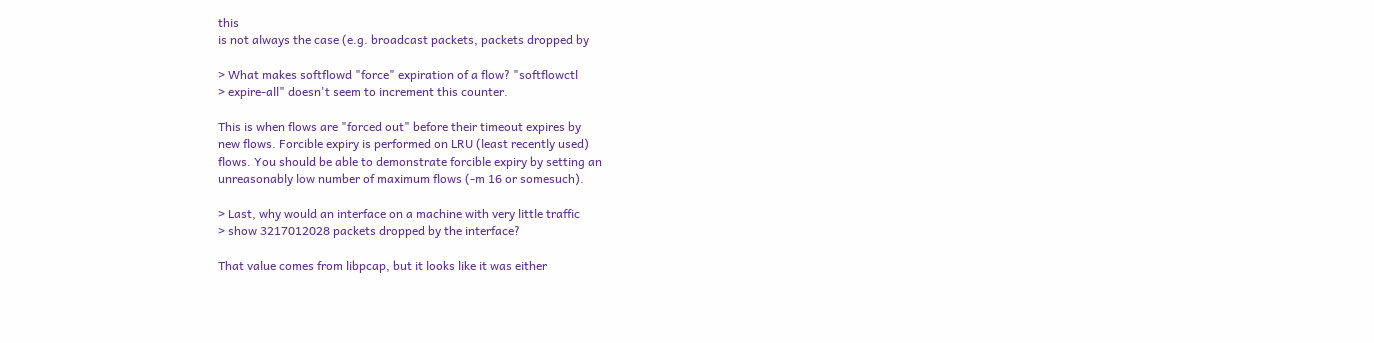this
is not always the case (e.g. broadcast packets, packets dropped by

> What makes softflowd "force" expiration of a flow? "softflowctl
> expire-all" doesn't seem to increment this counter.

This is when flows are "forced out" before their timeout expires by
new flows. Forcible expiry is performed on LRU (least recently used)
flows. You should be able to demonstrate forcible expiry by setting an
unreasonably low number of maximum flows (-m 16 or somesuch).

> Last, why would an interface on a machine with very little traffic
> show 3217012028 packets dropped by the interface?

That value comes from libpcap, but it looks like it was either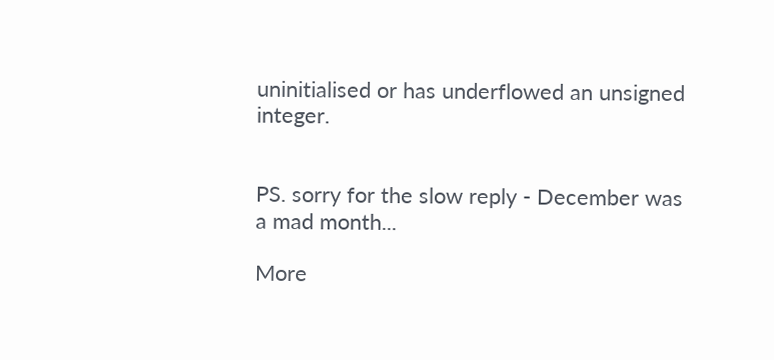uninitialised or has underflowed an unsigned integer.


PS. sorry for the slow reply - December was a mad month...

More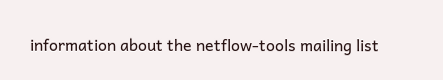information about the netflow-tools mailing list